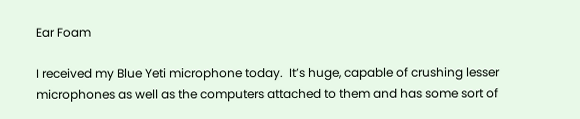Ear Foam

I received my Blue Yeti microphone today.  It’s huge, capable of crushing lesser microphones as well as the computers attached to them and has some sort of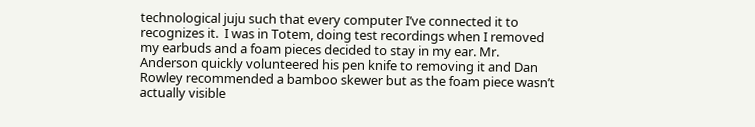technological juju such that every computer I’ve connected it to recognizes it.  I was in Totem, doing test recordings when I removed my earbuds and a foam pieces decided to stay in my ear. Mr. Anderson quickly volunteered his pen knife to removing it and Dan Rowley recommended a bamboo skewer but as the foam piece wasn’t actually visible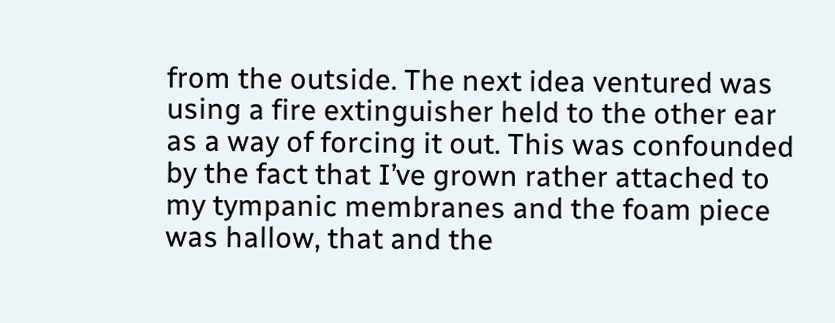from the outside. The next idea ventured was using a fire extinguisher held to the other ear as a way of forcing it out. This was confounded by the fact that I’ve grown rather attached to my tympanic membranes and the foam piece was hallow, that and the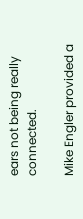ears not being really connected.

Mike Engler provided a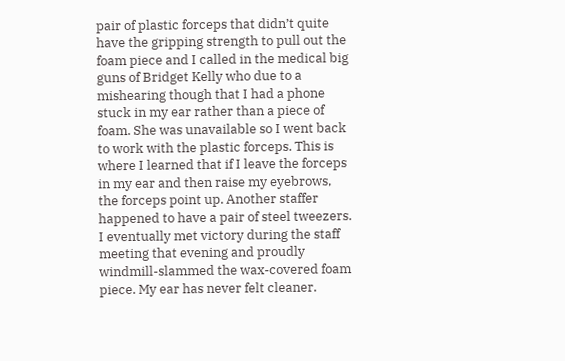pair of plastic forceps that didn’t quite have the gripping strength to pull out the foam piece and I called in the medical big guns of Bridget Kelly who due to a mishearing though that I had a phone stuck in my ear rather than a piece of foam. She was unavailable so I went back to work with the plastic forceps. This is where I learned that if I leave the forceps in my ear and then raise my eyebrows, the forceps point up. Another staffer happened to have a pair of steel tweezers. I eventually met victory during the staff meeting that evening and proudly windmill-slammed the wax-covered foam piece. My ear has never felt cleaner.